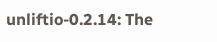unliftio-0.2.14: The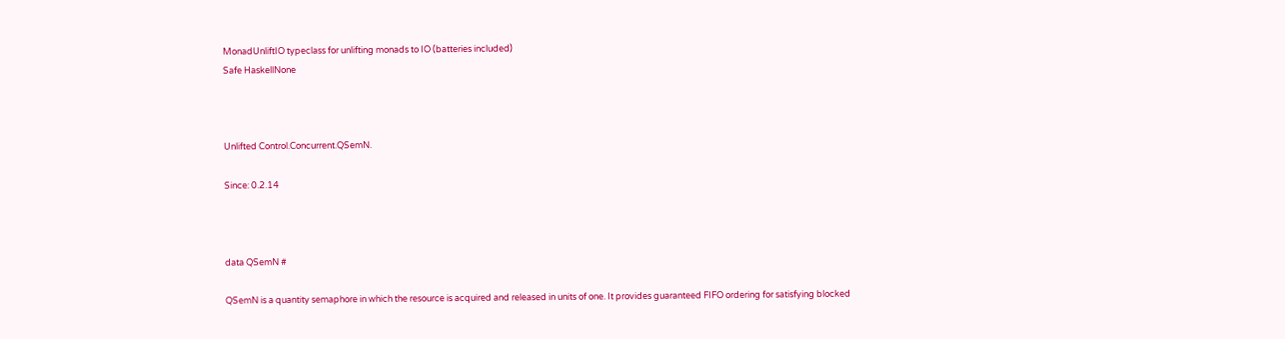MonadUnliftIO typeclass for unlifting monads to IO (batteries included)
Safe HaskellNone



Unlifted Control.Concurrent.QSemN.

Since: 0.2.14



data QSemN #

QSemN is a quantity semaphore in which the resource is acquired and released in units of one. It provides guaranteed FIFO ordering for satisfying blocked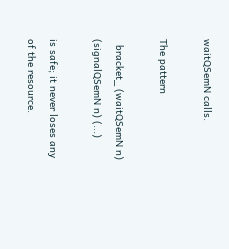waitQSemN calls.

The pattern

  bracket_ (waitQSemN n) (signalQSemN n) (...)

is safe; it never loses any of the resource.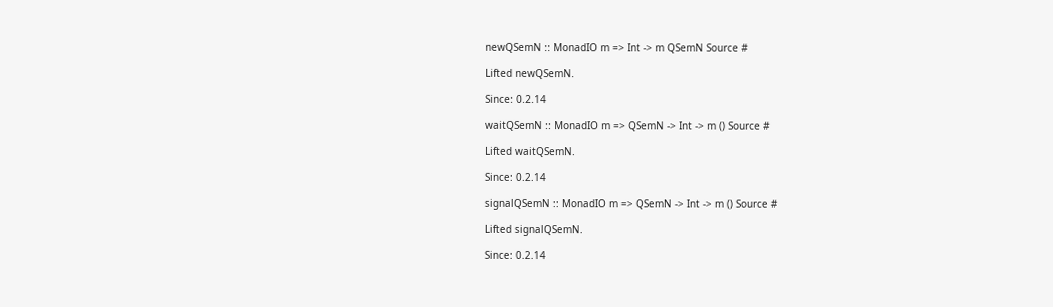newQSemN :: MonadIO m => Int -> m QSemN Source #

Lifted newQSemN.

Since: 0.2.14

waitQSemN :: MonadIO m => QSemN -> Int -> m () Source #

Lifted waitQSemN.

Since: 0.2.14

signalQSemN :: MonadIO m => QSemN -> Int -> m () Source #

Lifted signalQSemN.

Since: 0.2.14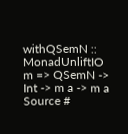withQSemN :: MonadUnliftIO m => QSemN -> Int -> m a -> m a Source #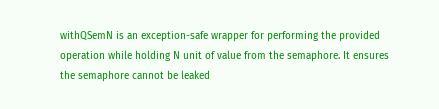withQSemN is an exception-safe wrapper for performing the provided operation while holding N unit of value from the semaphore. It ensures the semaphore cannot be leaked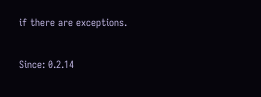if there are exceptions.

Since: 0.2.14